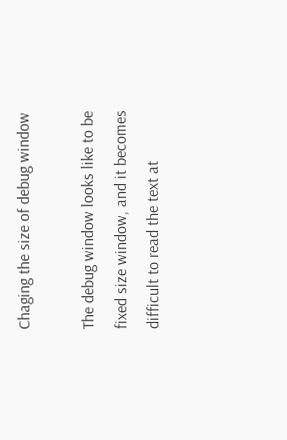Chaging the size of debug window

The debug window looks like to be fixed size window, and it becomes difficult to read the text at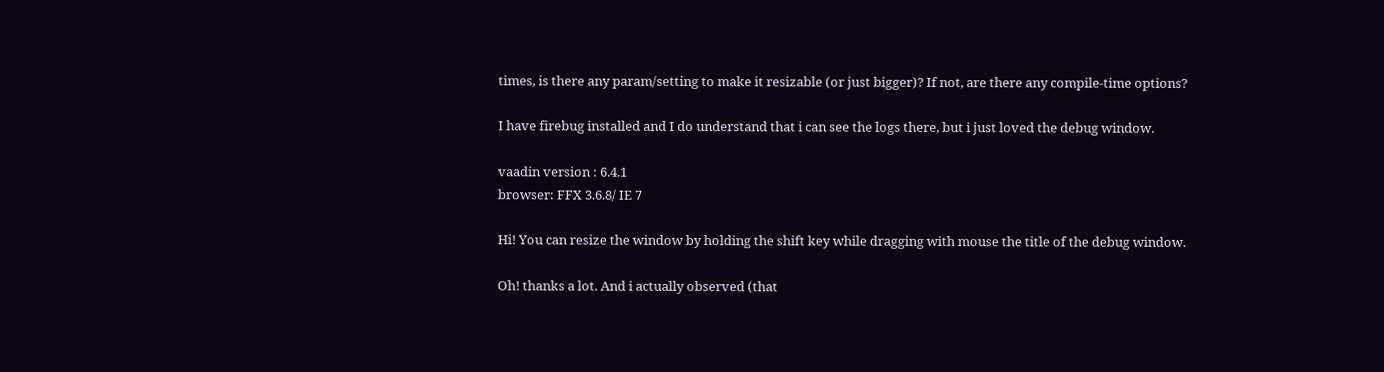times, is there any param/setting to make it resizable (or just bigger)? If not, are there any compile-time options?

I have firebug installed and I do understand that i can see the logs there, but i just loved the debug window.

vaadin version : 6.4.1
browser: FFX 3.6.8/ IE 7

Hi! You can resize the window by holding the shift key while dragging with mouse the title of the debug window.

Oh! thanks a lot. And i actually observed (that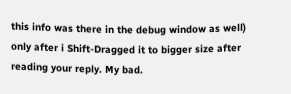this info was there in the debug window as well) only after i Shift-Dragged it to bigger size after reading your reply. My bad.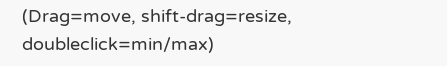(Drag=move, shift-drag=resize, doubleclick=min/max)